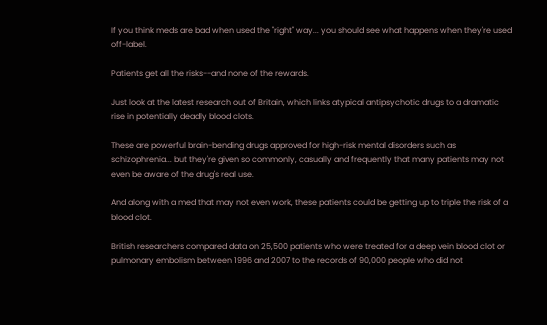If you think meds are bad when used the "right" way... you should see what happens when they're used off-label.

Patients get all the risks--and none of the rewards.

Just look at the latest research out of Britain, which links atypical antipsychotic drugs to a dramatic rise in potentially deadly blood clots.

These are powerful brain-bending drugs approved for high-risk mental disorders such as schizophrenia... but they're given so commonly, casually and frequently that many patients may not even be aware of the drug's real use.

And along with a med that may not even work, these patients could be getting up to triple the risk of a blood clot.

British researchers compared data on 25,500 patients who were treated for a deep vein blood clot or pulmonary embolism between 1996 and 2007 to the records of 90,000 people who did not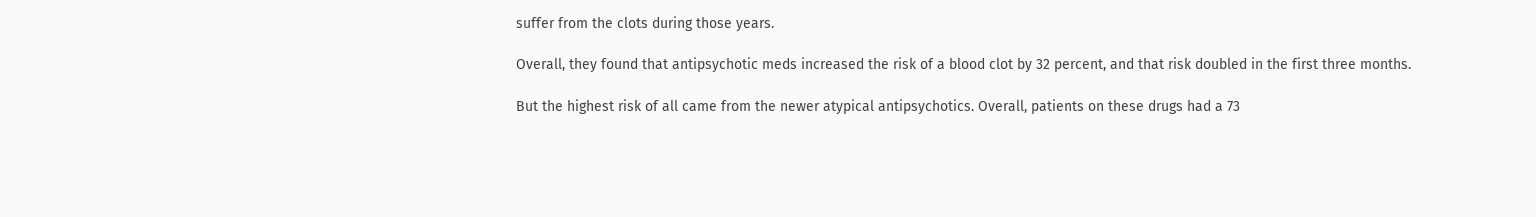suffer from the clots during those years.

Overall, they found that antipsychotic meds increased the risk of a blood clot by 32 percent, and that risk doubled in the first three months.

But the highest risk of all came from the newer atypical antipsychotics. Overall, patients on these drugs had a 73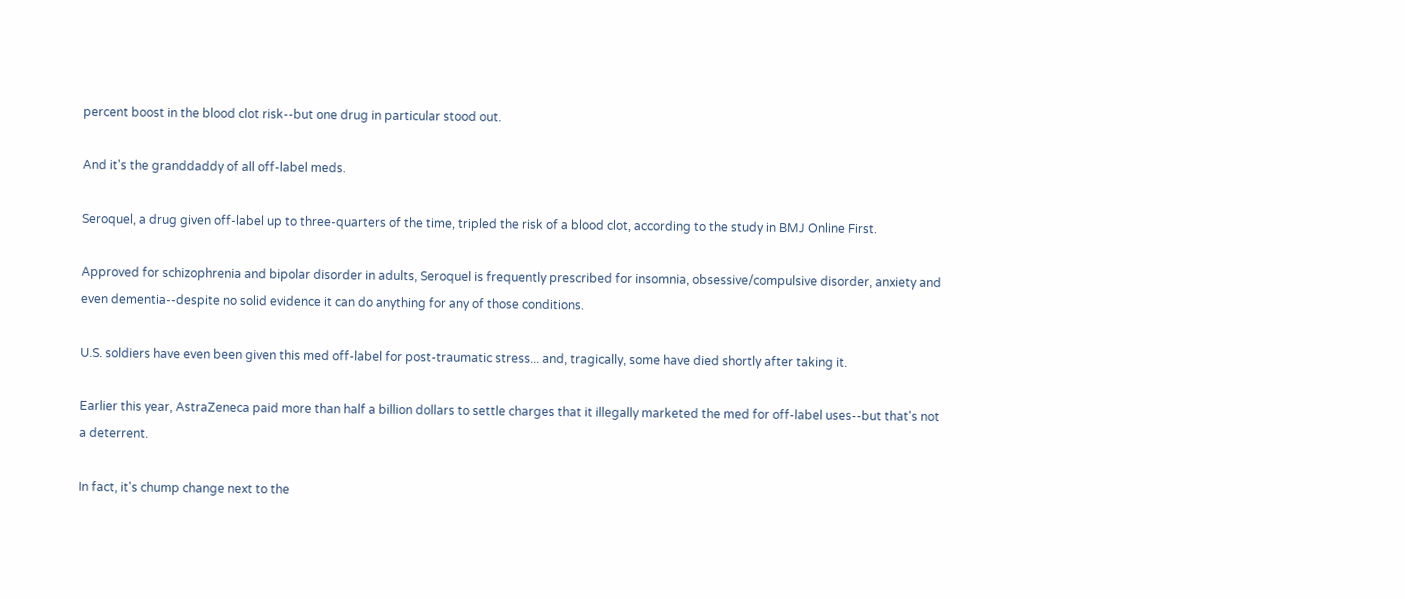percent boost in the blood clot risk--but one drug in particular stood out.

And it's the granddaddy of all off-label meds.

Seroquel, a drug given off-label up to three-quarters of the time, tripled the risk of a blood clot, according to the study in BMJ Online First.

Approved for schizophrenia and bipolar disorder in adults, Seroquel is frequently prescribed for insomnia, obsessive/compulsive disorder, anxiety and even dementia--despite no solid evidence it can do anything for any of those conditions.

U.S. soldiers have even been given this med off-label for post-traumatic stress... and, tragically, some have died shortly after taking it.

Earlier this year, AstraZeneca paid more than half a billion dollars to settle charges that it illegally marketed the med for off-label uses--but that's not a deterrent.

In fact, it's chump change next to the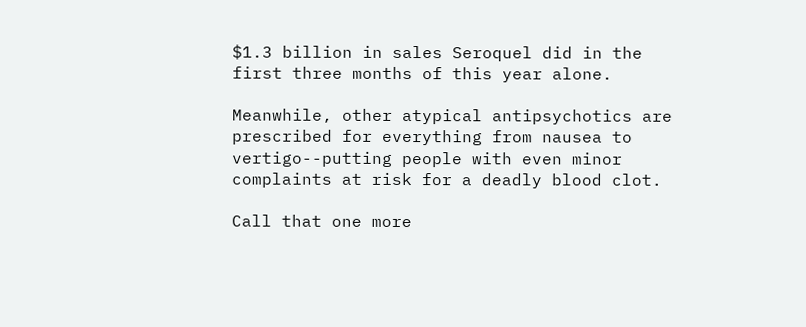$1.3 billion in sales Seroquel did in the first three months of this year alone.

Meanwhile, other atypical antipsychotics are prescribed for everything from nausea to vertigo--putting people with even minor complaints at risk for a deadly blood clot.

Call that one more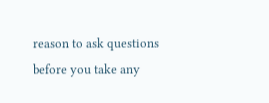reason to ask questions before you take any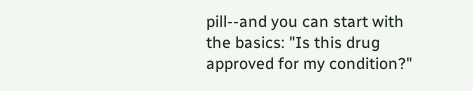pill--and you can start with the basics: "Is this drug approved for my condition?"